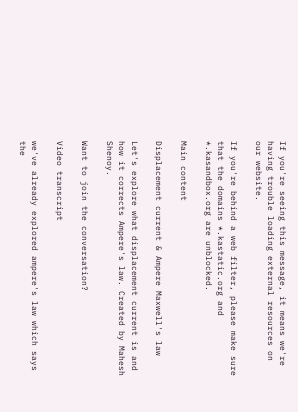If you're seeing this message, it means we're having trouble loading external resources on our website.

If you're behind a web filter, please make sure that the domains *.kastatic.org and *.kasandbox.org are unblocked.

Main content

Displacement current & Ampere Maxwell's law

Let's explore what displacement current is and how it corrects Ampere's law. Created by Mahesh Shenoy.

Want to join the conversation?

Video transcript

we've already explored ampere's law which says the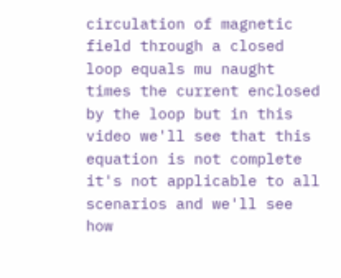circulation of magnetic field through a closed loop equals mu naught times the current enclosed by the loop but in this video we'll see that this equation is not complete it's not applicable to all scenarios and we'll see how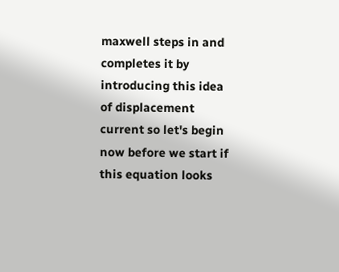maxwell steps in and completes it by introducing this idea of displacement current so let's begin now before we start if this equation looks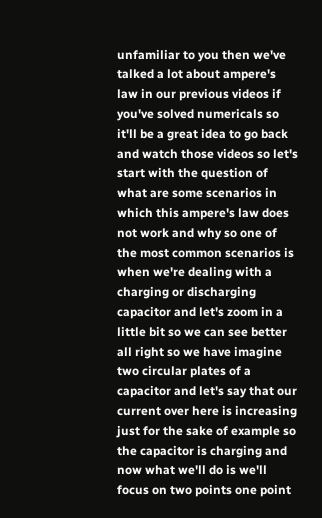unfamiliar to you then we've talked a lot about ampere's law in our previous videos if you've solved numericals so it'll be a great idea to go back and watch those videos so let's start with the question of what are some scenarios in which this ampere's law does not work and why so one of the most common scenarios is when we're dealing with a charging or discharging capacitor and let's zoom in a little bit so we can see better all right so we have imagine two circular plates of a capacitor and let's say that our current over here is increasing just for the sake of example so the capacitor is charging and now what we'll do is we'll focus on two points one point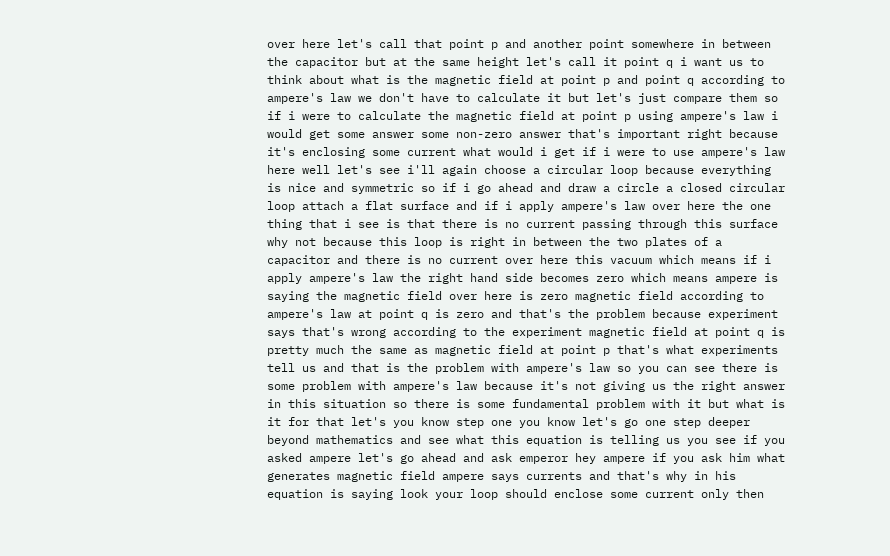over here let's call that point p and another point somewhere in between the capacitor but at the same height let's call it point q i want us to think about what is the magnetic field at point p and point q according to ampere's law we don't have to calculate it but let's just compare them so if i were to calculate the magnetic field at point p using ampere's law i would get some answer some non-zero answer that's important right because it's enclosing some current what would i get if i were to use ampere's law here well let's see i'll again choose a circular loop because everything is nice and symmetric so if i go ahead and draw a circle a closed circular loop attach a flat surface and if i apply ampere's law over here the one thing that i see is that there is no current passing through this surface why not because this loop is right in between the two plates of a capacitor and there is no current over here this vacuum which means if i apply ampere's law the right hand side becomes zero which means ampere is saying the magnetic field over here is zero magnetic field according to ampere's law at point q is zero and that's the problem because experiment says that's wrong according to the experiment magnetic field at point q is pretty much the same as magnetic field at point p that's what experiments tell us and that is the problem with ampere's law so you can see there is some problem with ampere's law because it's not giving us the right answer in this situation so there is some fundamental problem with it but what is it for that let's you know step one you know let's go one step deeper beyond mathematics and see what this equation is telling us you see if you asked ampere let's go ahead and ask emperor hey ampere if you ask him what generates magnetic field ampere says currents and that's why in his equation is saying look your loop should enclose some current only then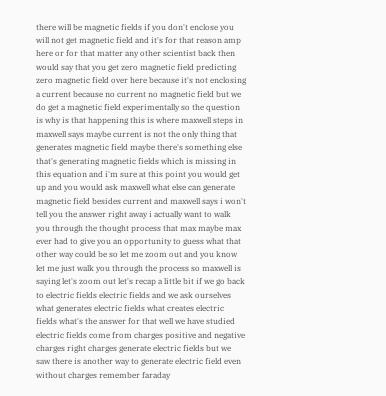there will be magnetic fields if you don't enclose you will not get magnetic field and it's for that reason amp here or for that matter any other scientist back then would say that you get zero magnetic field predicting zero magnetic field over here because it's not enclosing a current because no current no magnetic field but we do get a magnetic field experimentally so the question is why is that happening this is where maxwell steps in maxwell says maybe current is not the only thing that generates magnetic field maybe there's something else that's generating magnetic fields which is missing in this equation and i'm sure at this point you would get up and you would ask maxwell what else can generate magnetic field besides current and maxwell says i won't tell you the answer right away i actually want to walk you through the thought process that max maybe max ever had to give you an opportunity to guess what that other way could be so let me zoom out and you know let me just walk you through the process so maxwell is saying let's zoom out let's recap a little bit if we go back to electric fields electric fields and we ask ourselves what generates electric fields what creates electric fields what's the answer for that well we have studied electric fields come from charges positive and negative charges right charges generate electric fields but we saw there is another way to generate electric field even without charges remember faraday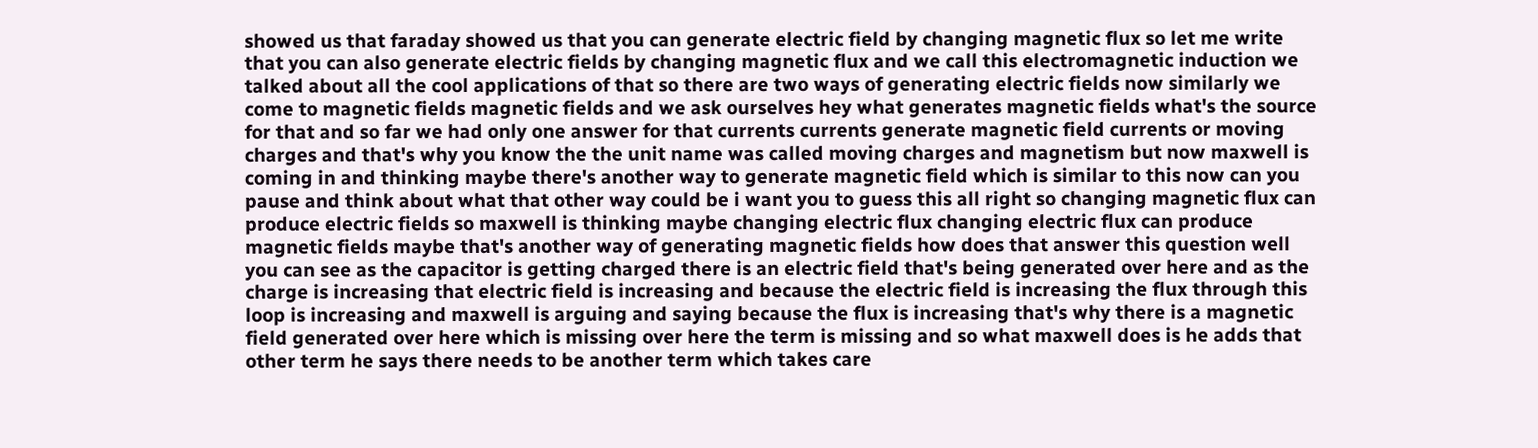showed us that faraday showed us that you can generate electric field by changing magnetic flux so let me write that you can also generate electric fields by changing magnetic flux and we call this electromagnetic induction we talked about all the cool applications of that so there are two ways of generating electric fields now similarly we come to magnetic fields magnetic fields and we ask ourselves hey what generates magnetic fields what's the source for that and so far we had only one answer for that currents currents generate magnetic field currents or moving charges and that's why you know the the unit name was called moving charges and magnetism but now maxwell is coming in and thinking maybe there's another way to generate magnetic field which is similar to this now can you pause and think about what that other way could be i want you to guess this all right so changing magnetic flux can produce electric fields so maxwell is thinking maybe changing electric flux changing electric flux can produce magnetic fields maybe that's another way of generating magnetic fields how does that answer this question well you can see as the capacitor is getting charged there is an electric field that's being generated over here and as the charge is increasing that electric field is increasing and because the electric field is increasing the flux through this loop is increasing and maxwell is arguing and saying because the flux is increasing that's why there is a magnetic field generated over here which is missing over here the term is missing and so what maxwell does is he adds that other term he says there needs to be another term which takes care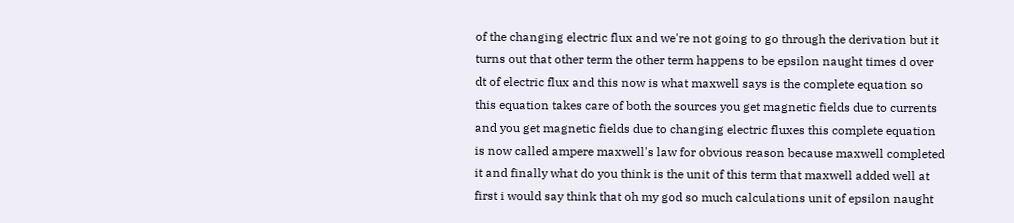of the changing electric flux and we're not going to go through the derivation but it turns out that other term the other term happens to be epsilon naught times d over dt of electric flux and this now is what maxwell says is the complete equation so this equation takes care of both the sources you get magnetic fields due to currents and you get magnetic fields due to changing electric fluxes this complete equation is now called ampere maxwell's law for obvious reason because maxwell completed it and finally what do you think is the unit of this term that maxwell added well at first i would say think that oh my god so much calculations unit of epsilon naught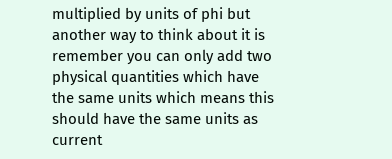multiplied by units of phi but another way to think about it is remember you can only add two physical quantities which have the same units which means this should have the same units as current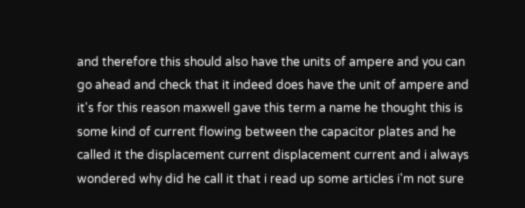and therefore this should also have the units of ampere and you can go ahead and check that it indeed does have the unit of ampere and it's for this reason maxwell gave this term a name he thought this is some kind of current flowing between the capacitor plates and he called it the displacement current displacement current and i always wondered why did he call it that i read up some articles i'm not sure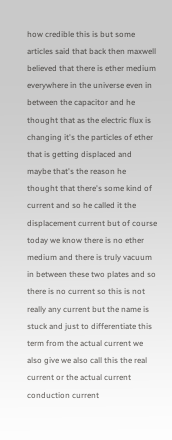how credible this is but some articles said that back then maxwell believed that there is ether medium everywhere in the universe even in between the capacitor and he thought that as the electric flux is changing it's the particles of ether that is getting displaced and maybe that's the reason he thought that there's some kind of current and so he called it the displacement current but of course today we know there is no ether medium and there is truly vacuum in between these two plates and so there is no current so this is not really any current but the name is stuck and just to differentiate this term from the actual current we also give we also call this the real current or the actual current conduction current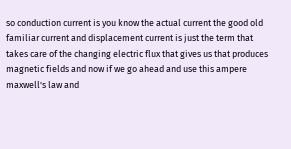so conduction current is you know the actual current the good old familiar current and displacement current is just the term that takes care of the changing electric flux that gives us that produces magnetic fields and now if we go ahead and use this ampere maxwell's law and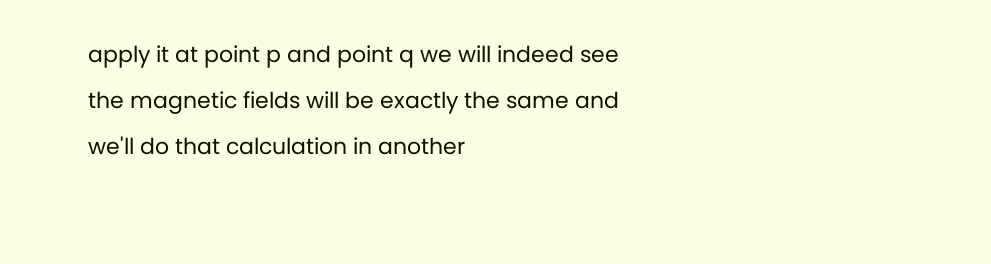apply it at point p and point q we will indeed see the magnetic fields will be exactly the same and we'll do that calculation in another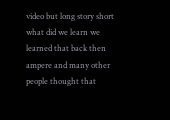video but long story short what did we learn we learned that back then ampere and many other people thought that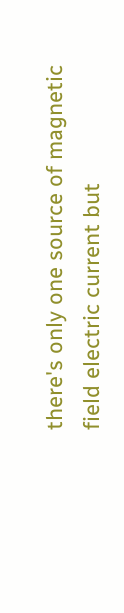there's only one source of magnetic field electric current but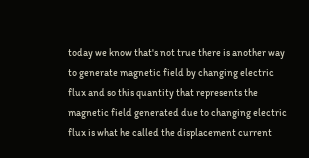today we know that's not true there is another way to generate magnetic field by changing electric flux and so this quantity that represents the magnetic field generated due to changing electric flux is what he called the displacement current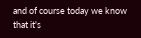and of course today we know that it's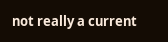not really a current